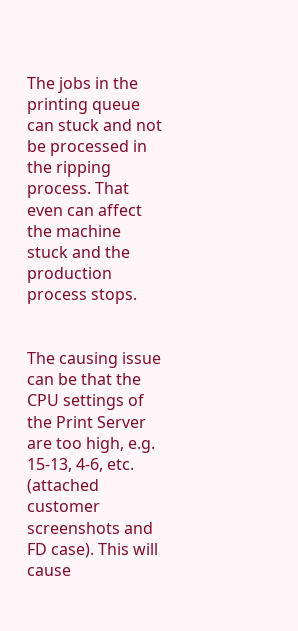The jobs in the printing queue can stuck and not be processed in the ripping process. That even can affect the machine stuck and the production process stops.


The causing issue can be that the CPU settings of the Print Server are too high, e.g. 15-13, 4-6, etc. (attached customer screenshots and FD case). This will cause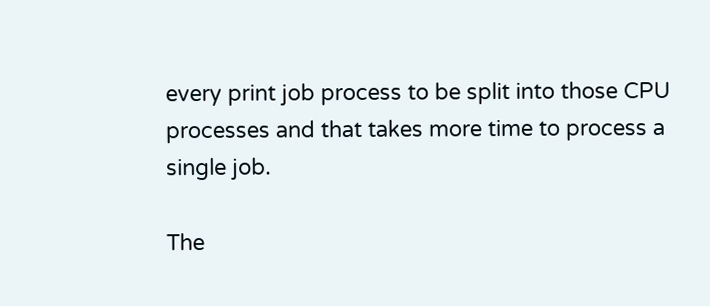every print job process to be split into those CPU processes and that takes more time to process a single job.

The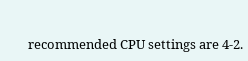recommended CPU settings are 4-2.